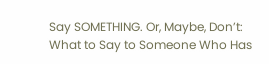Say SOMETHING. Or, Maybe, Don’t: What to Say to Someone Who Has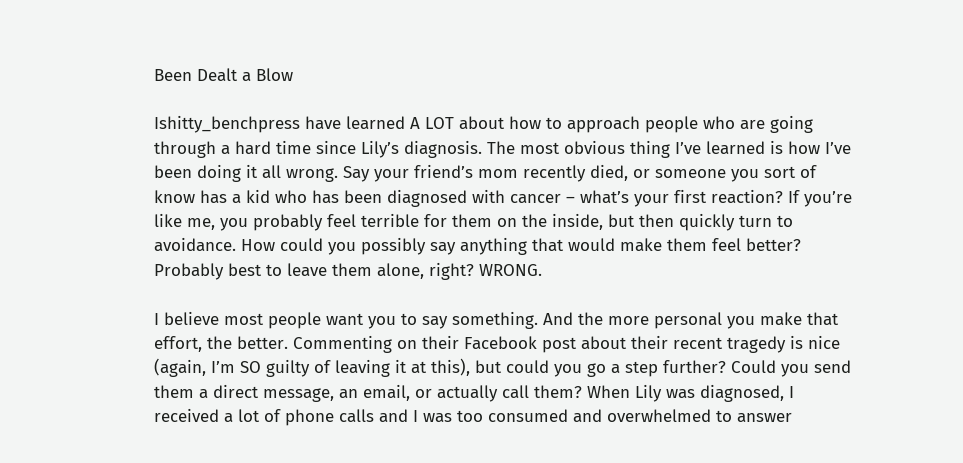Been Dealt a Blow

Ishitty_benchpress have learned A LOT about how to approach people who are going through a hard time since Lily’s diagnosis. The most obvious thing I’ve learned is how I’ve been doing it all wrong. Say your friend’s mom recently died, or someone you sort of know has a kid who has been diagnosed with cancer – what’s your first reaction? If you’re like me, you probably feel terrible for them on the inside, but then quickly turn to avoidance. How could you possibly say anything that would make them feel better? Probably best to leave them alone, right? WRONG.

I believe most people want you to say something. And the more personal you make that effort, the better. Commenting on their Facebook post about their recent tragedy is nice (again, I’m SO guilty of leaving it at this), but could you go a step further? Could you send them a direct message, an email, or actually call them? When Lily was diagnosed, I received a lot of phone calls and I was too consumed and overwhelmed to answer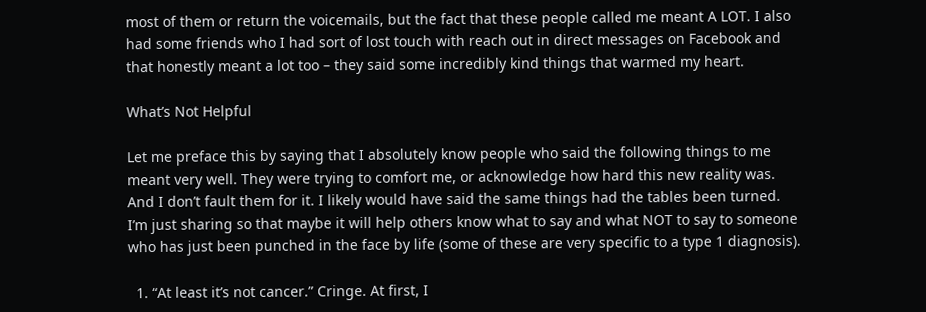most of them or return the voicemails, but the fact that these people called me meant A LOT. I also had some friends who I had sort of lost touch with reach out in direct messages on Facebook and that honestly meant a lot too – they said some incredibly kind things that warmed my heart.

What’s Not Helpful

Let me preface this by saying that I absolutely know people who said the following things to me meant very well. They were trying to comfort me, or acknowledge how hard this new reality was. And I don’t fault them for it. I likely would have said the same things had the tables been turned. I’m just sharing so that maybe it will help others know what to say and what NOT to say to someone who has just been punched in the face by life (some of these are very specific to a type 1 diagnosis).

  1. “At least it’s not cancer.” Cringe. At first, I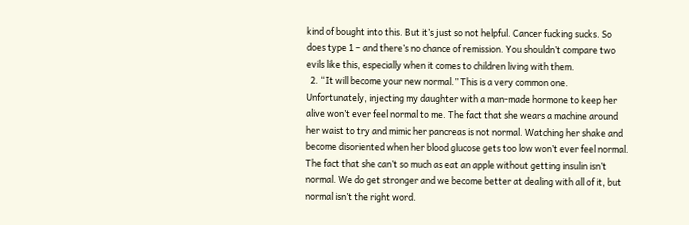kind of bought into this. But it’s just so not helpful. Cancer fucking sucks. So does type 1 – and there’s no chance of remission. You shouldn’t compare two evils like this, especially when it comes to children living with them.
  2. “It will become your new normal.” This is a very common one. Unfortunately, injecting my daughter with a man-made hormone to keep her alive won’t ever feel normal to me. The fact that she wears a machine around her waist to try and mimic her pancreas is not normal. Watching her shake and become disoriented when her blood glucose gets too low won’t ever feel normal. The fact that she can’t so much as eat an apple without getting insulin isn’t normal. We do get stronger and we become better at dealing with all of it, but normal isn’t the right word.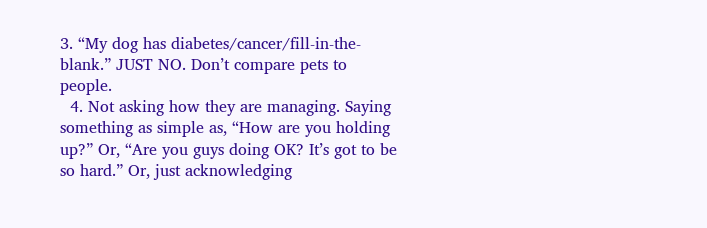3. “My dog has diabetes/cancer/fill-in-the-blank.” JUST NO. Don’t compare pets to people.
  4. Not asking how they are managing. Saying something as simple as, “How are you holding up?” Or, “Are you guys doing OK? It’s got to be so hard.” Or, just acknowledging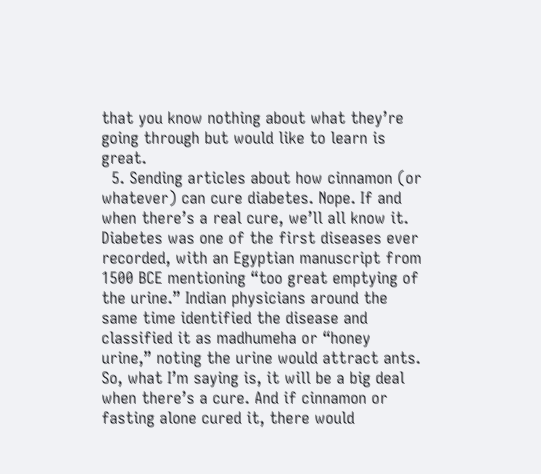that you know nothing about what they’re going through but would like to learn is great.
  5. Sending articles about how cinnamon (or whatever) can cure diabetes. Nope. If and when there’s a real cure, we’ll all know it. Diabetes was one of the first diseases ever recorded, with an Egyptian manuscript from 1500 BCE mentioning “too great emptying of the urine.” Indian physicians around the same time identified the disease and classified it as madhumeha or “honey urine,” noting the urine would attract ants. So, what I’m saying is, it will be a big deal when there’s a cure. And if cinnamon or fasting alone cured it, there would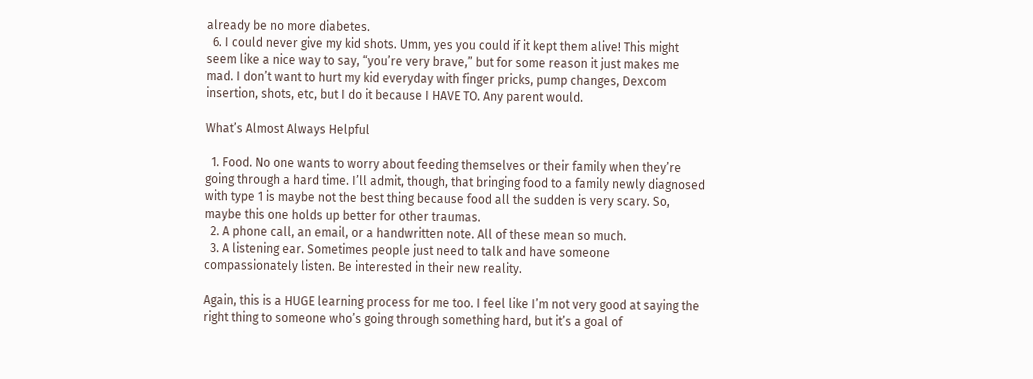already be no more diabetes.
  6. I could never give my kid shots. Umm, yes you could if it kept them alive! This might seem like a nice way to say, “you’re very brave,” but for some reason it just makes me mad. I don’t want to hurt my kid everyday with finger pricks, pump changes, Dexcom insertion, shots, etc, but I do it because I HAVE TO. Any parent would.

What’s Almost Always Helpful

  1. Food. No one wants to worry about feeding themselves or their family when they’re going through a hard time. I’ll admit, though, that bringing food to a family newly diagnosed with type 1 is maybe not the best thing because food all the sudden is very scary. So, maybe this one holds up better for other traumas.
  2. A phone call, an email, or a handwritten note. All of these mean so much.
  3. A listening ear. Sometimes people just need to talk and have someone compassionately listen. Be interested in their new reality.

Again, this is a HUGE learning process for me too. I feel like I’m not very good at saying the right thing to someone who’s going through something hard, but it’s a goal of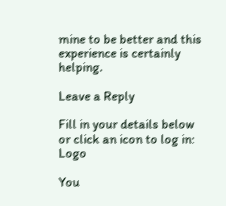mine to be better and this experience is certainly helping.

Leave a Reply

Fill in your details below or click an icon to log in: Logo

You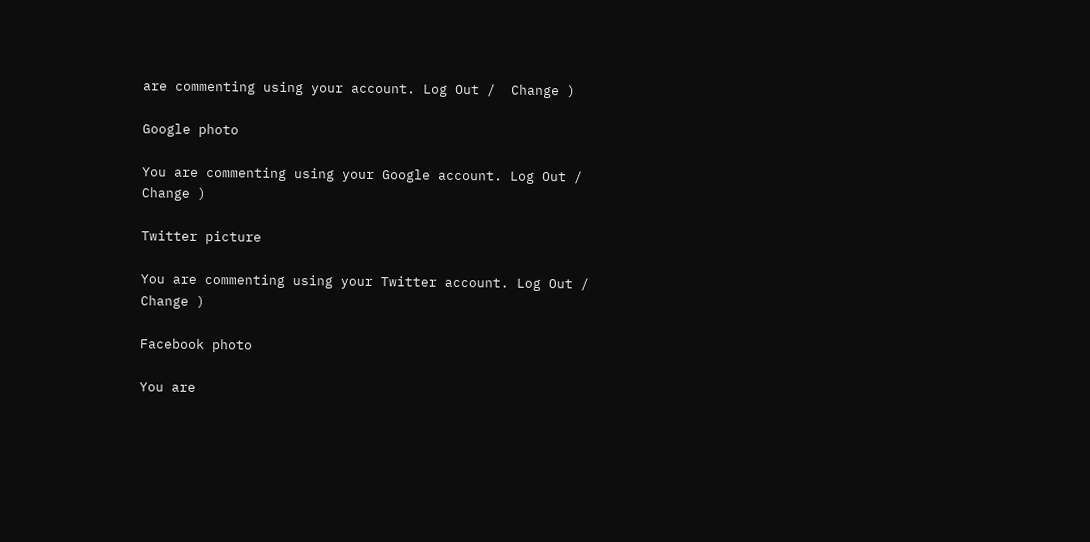are commenting using your account. Log Out /  Change )

Google photo

You are commenting using your Google account. Log Out /  Change )

Twitter picture

You are commenting using your Twitter account. Log Out /  Change )

Facebook photo

You are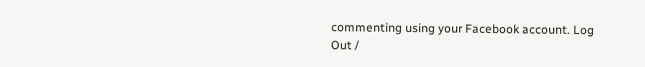commenting using your Facebook account. Log Out /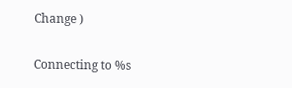Change )

Connecting to %s